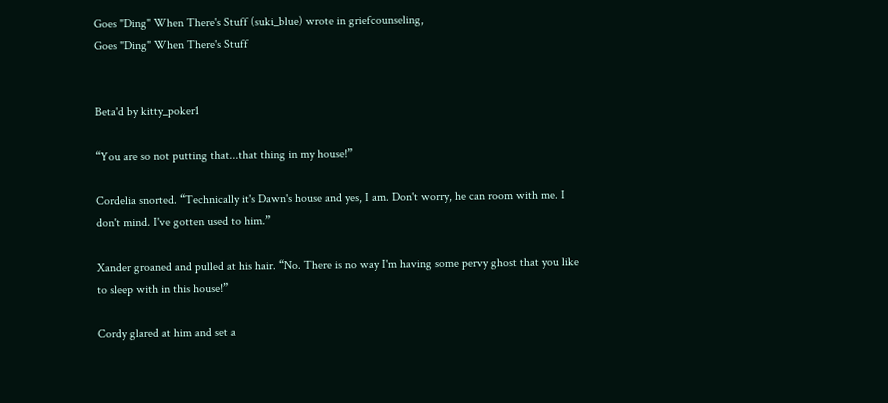Goes "Ding" When There's Stuff (suki_blue) wrote in griefcounseling,
Goes "Ding" When There's Stuff


Beta'd by kitty_poker1

“You are so not putting that...that thing in my house!”

Cordelia snorted. “Technically it's Dawn's house and yes, I am. Don't worry, he can room with me. I don't mind. I've gotten used to him.”

Xander groaned and pulled at his hair. “No. There is no way I'm having some pervy ghost that you like to sleep with in this house!”

Cordy glared at him and set a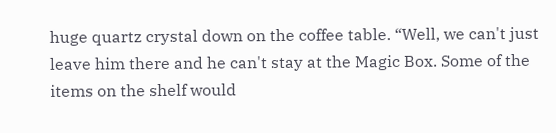huge quartz crystal down on the coffee table. “Well, we can't just leave him there and he can't stay at the Magic Box. Some of the items on the shelf would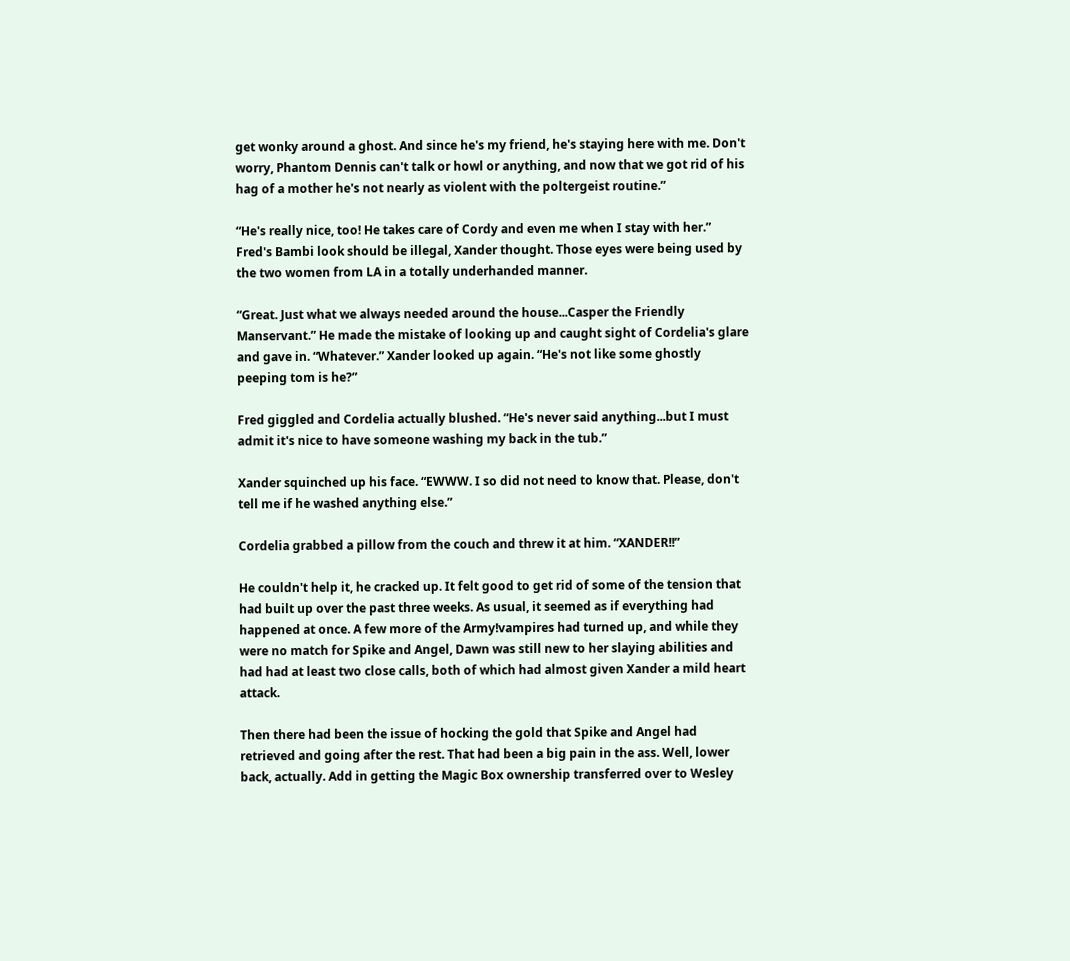get wonky around a ghost. And since he's my friend, he's staying here with me. Don't worry, Phantom Dennis can't talk or howl or anything, and now that we got rid of his hag of a mother he's not nearly as violent with the poltergeist routine.”

“He's really nice, too! He takes care of Cordy and even me when I stay with her.” Fred's Bambi look should be illegal, Xander thought. Those eyes were being used by the two women from LA in a totally underhanded manner.

“Great. Just what we always needed around the house...Casper the Friendly Manservant.” He made the mistake of looking up and caught sight of Cordelia's glare and gave in. “Whatever.” Xander looked up again. “He's not like some ghostly peeping tom is he?”

Fred giggled and Cordelia actually blushed. “He's never said anything...but I must admit it's nice to have someone washing my back in the tub.”

Xander squinched up his face. “EWWW. I so did not need to know that. Please, don't tell me if he washed anything else.”

Cordelia grabbed a pillow from the couch and threw it at him. “XANDER!!”

He couldn't help it, he cracked up. It felt good to get rid of some of the tension that had built up over the past three weeks. As usual, it seemed as if everything had happened at once. A few more of the Army!vampires had turned up, and while they were no match for Spike and Angel, Dawn was still new to her slaying abilities and had had at least two close calls, both of which had almost given Xander a mild heart attack.

Then there had been the issue of hocking the gold that Spike and Angel had retrieved and going after the rest. That had been a big pain in the ass. Well, lower back, actually. Add in getting the Magic Box ownership transferred over to Wesley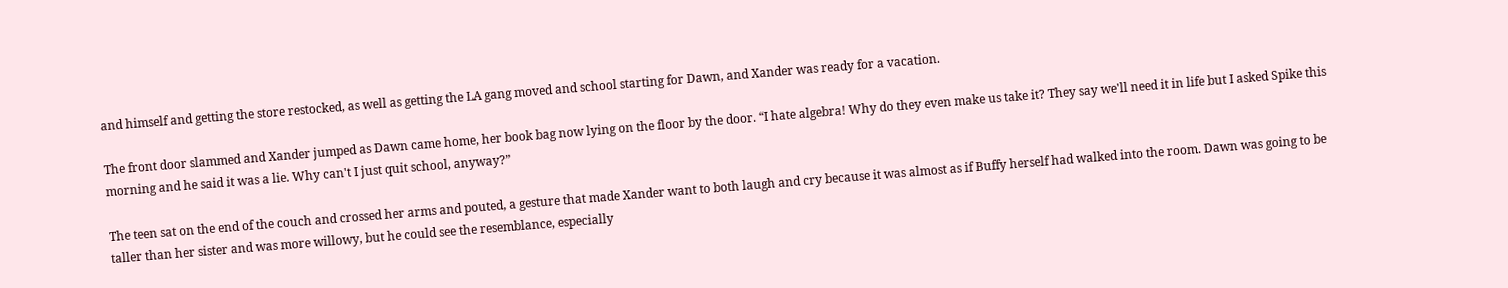and himself and getting the store restocked, as well as getting the LA gang moved and school starting for Dawn, and Xander was ready for a vacation.

The front door slammed and Xander jumped as Dawn came home, her book bag now lying on the floor by the door. “I hate algebra! Why do they even make us take it? They say we'll need it in life but I asked Spike this morning and he said it was a lie. Why can't I just quit school, anyway?”

The teen sat on the end of the couch and crossed her arms and pouted, a gesture that made Xander want to both laugh and cry because it was almost as if Buffy herself had walked into the room. Dawn was going to be taller than her sister and was more willowy, but he could see the resemblance, especially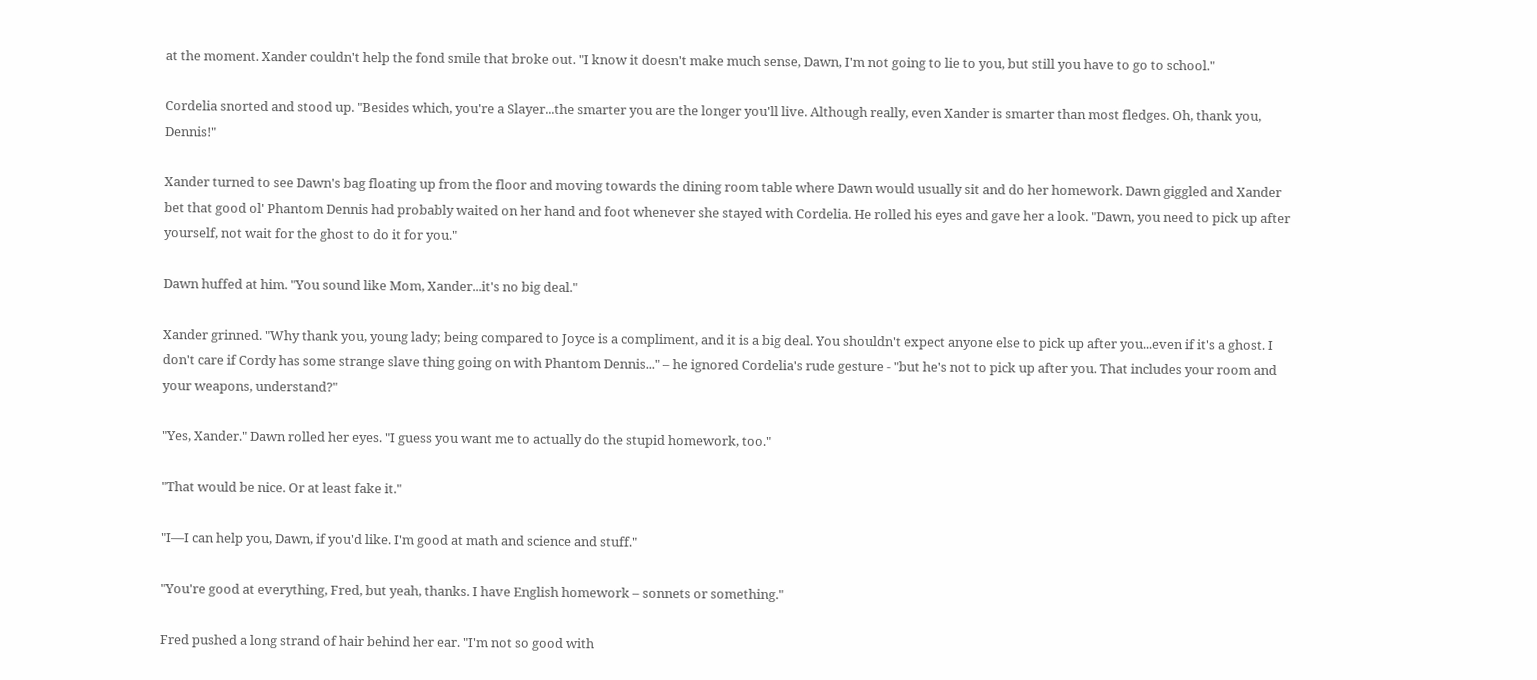at the moment. Xander couldn't help the fond smile that broke out. "I know it doesn't make much sense, Dawn, I'm not going to lie to you, but still you have to go to school."

Cordelia snorted and stood up. "Besides which, you're a Slayer...the smarter you are the longer you'll live. Although really, even Xander is smarter than most fledges. Oh, thank you, Dennis!"

Xander turned to see Dawn's bag floating up from the floor and moving towards the dining room table where Dawn would usually sit and do her homework. Dawn giggled and Xander bet that good ol' Phantom Dennis had probably waited on her hand and foot whenever she stayed with Cordelia. He rolled his eyes and gave her a look. "Dawn, you need to pick up after yourself, not wait for the ghost to do it for you."

Dawn huffed at him. "You sound like Mom, Xander...it's no big deal."

Xander grinned. "Why thank you, young lady; being compared to Joyce is a compliment, and it is a big deal. You shouldn't expect anyone else to pick up after you...even if it's a ghost. I don't care if Cordy has some strange slave thing going on with Phantom Dennis..." – he ignored Cordelia's rude gesture - "but he's not to pick up after you. That includes your room and your weapons, understand?"

"Yes, Xander." Dawn rolled her eyes. "I guess you want me to actually do the stupid homework, too."

"That would be nice. Or at least fake it."

"I—I can help you, Dawn, if you'd like. I'm good at math and science and stuff."

"You're good at everything, Fred, but yeah, thanks. I have English homework – sonnets or something."

Fred pushed a long strand of hair behind her ear. "I'm not so good with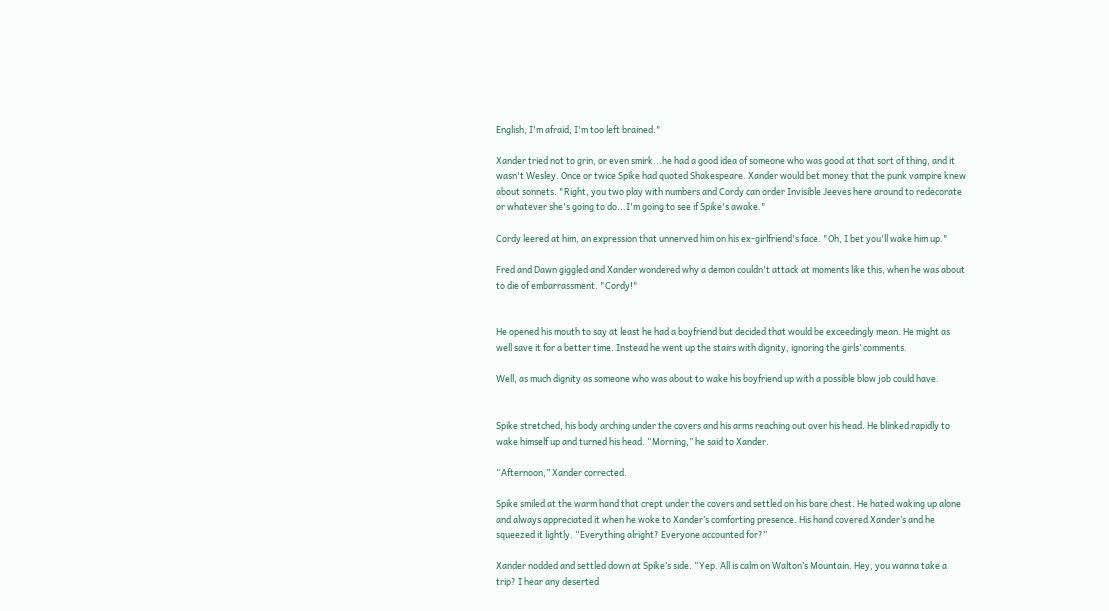English, I'm afraid; I'm too left brained."

Xander tried not to grin, or even smirk...he had a good idea of someone who was good at that sort of thing, and it wasn't Wesley. Once or twice Spike had quoted Shakespeare. Xander would bet money that the punk vampire knew about sonnets. "Right, you two play with numbers and Cordy can order Invisible Jeeves here around to redecorate or whatever she's going to do...I'm going to see if Spike's awake."

Cordy leered at him, an expression that unnerved him on his ex-girlfriend's face. "Oh, I bet you'll wake him up."

Fred and Dawn giggled and Xander wondered why a demon couldn't attack at moments like this, when he was about to die of embarrassment. "Cordy!"


He opened his mouth to say at least he had a boyfriend but decided that would be exceedingly mean. He might as well save it for a better time. Instead he went up the stairs with dignity, ignoring the girls’ comments.

Well, as much dignity as someone who was about to wake his boyfriend up with a possible blow job could have.


Spike stretched, his body arching under the covers and his arms reaching out over his head. He blinked rapidly to wake himself up and turned his head. “Morning,” he said to Xander.

“Afternoon,” Xander corrected.

Spike smiled at the warm hand that crept under the covers and settled on his bare chest. He hated waking up alone and always appreciated it when he woke to Xander’s comforting presence. His hand covered Xander’s and he squeezed it lightly. “Everything alright? Everyone accounted for?”

Xander nodded and settled down at Spike’s side. “Yep. All is calm on Walton’s Mountain. Hey, you wanna take a trip? I hear any deserted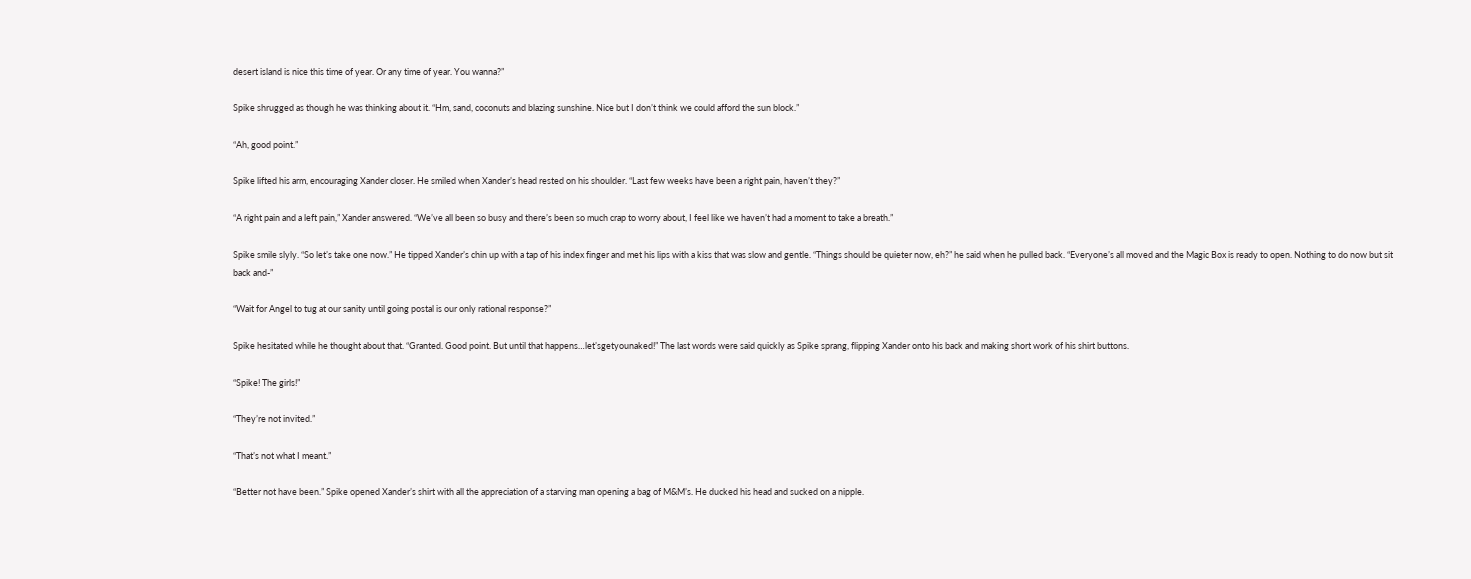desert island is nice this time of year. Or any time of year. You wanna?”

Spike shrugged as though he was thinking about it. “Hm, sand, coconuts and blazing sunshine. Nice but I don’t think we could afford the sun block.”

“Ah, good point.”

Spike lifted his arm, encouraging Xander closer. He smiled when Xander’s head rested on his shoulder. “Last few weeks have been a right pain, haven’t they?”

“A right pain and a left pain,” Xander answered. “We’ve all been so busy and there’s been so much crap to worry about, I feel like we haven’t had a moment to take a breath.”

Spike smile slyly. “So let’s take one now.” He tipped Xander’s chin up with a tap of his index finger and met his lips with a kiss that was slow and gentle. “Things should be quieter now, eh?” he said when he pulled back. “Everyone’s all moved and the Magic Box is ready to open. Nothing to do now but sit back and-”

“Wait for Angel to tug at our sanity until going postal is our only rational response?”

Spike hesitated while he thought about that. “Granted. Good point. But until that happens…let’sgetyounaked!” The last words were said quickly as Spike sprang, flipping Xander onto his back and making short work of his shirt buttons.

“Spike! The girls!”

“They’re not invited.”

“That’s not what I meant.”

“Better not have been.” Spike opened Xander’s shirt with all the appreciation of a starving man opening a bag of M&M’s. He ducked his head and sucked on a nipple.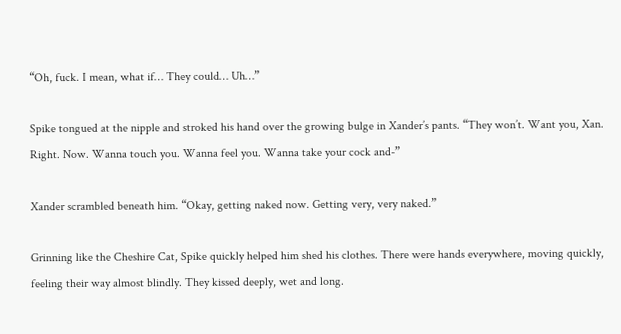“Oh, fuck. I mean, what if… They could… Uh…”

Spike tongued at the nipple and stroked his hand over the growing bulge in Xander’s pants. “They won’t. Want you, Xan. Right. Now. Wanna touch you. Wanna feel you. Wanna take your cock and-”

Xander scrambled beneath him. “Okay, getting naked now. Getting very, very naked.”

Grinning like the Cheshire Cat, Spike quickly helped him shed his clothes. There were hands everywhere, moving quickly, feeling their way almost blindly. They kissed deeply, wet and long.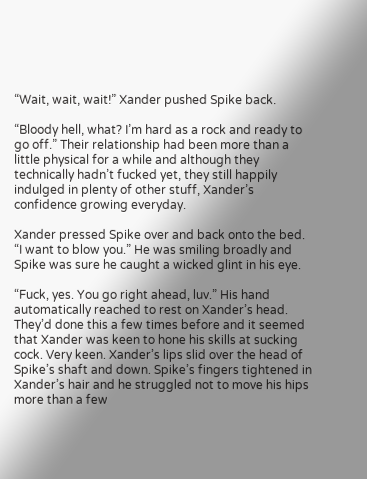“Wait, wait, wait!” Xander pushed Spike back.

“Bloody hell, what? I’m hard as a rock and ready to go off.” Their relationship had been more than a little physical for a while and although they technically hadn’t fucked yet, they still happily indulged in plenty of other stuff, Xander’s confidence growing everyday.

Xander pressed Spike over and back onto the bed. “I want to blow you.” He was smiling broadly and Spike was sure he caught a wicked glint in his eye.

“Fuck, yes. You go right ahead, luv.” His hand automatically reached to rest on Xander’s head. They’d done this a few times before and it seemed that Xander was keen to hone his skills at sucking cock. Very keen. Xander’s lips slid over the head of Spike’s shaft and down. Spike’s fingers tightened in Xander’s hair and he struggled not to move his hips more than a few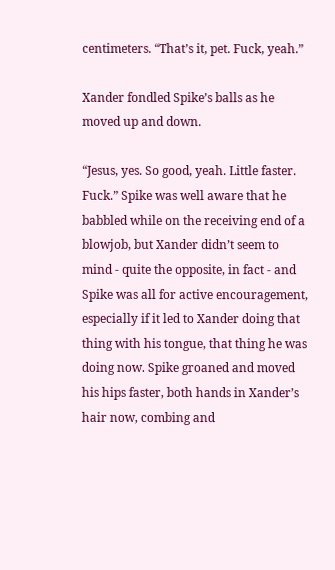centimeters. “That’s it, pet. Fuck, yeah.”

Xander fondled Spike’s balls as he moved up and down.

“Jesus, yes. So good, yeah. Little faster. Fuck.” Spike was well aware that he babbled while on the receiving end of a blowjob, but Xander didn’t seem to mind - quite the opposite, in fact - and Spike was all for active encouragement, especially if it led to Xander doing that thing with his tongue, that thing he was doing now. Spike groaned and moved his hips faster, both hands in Xander’s hair now, combing and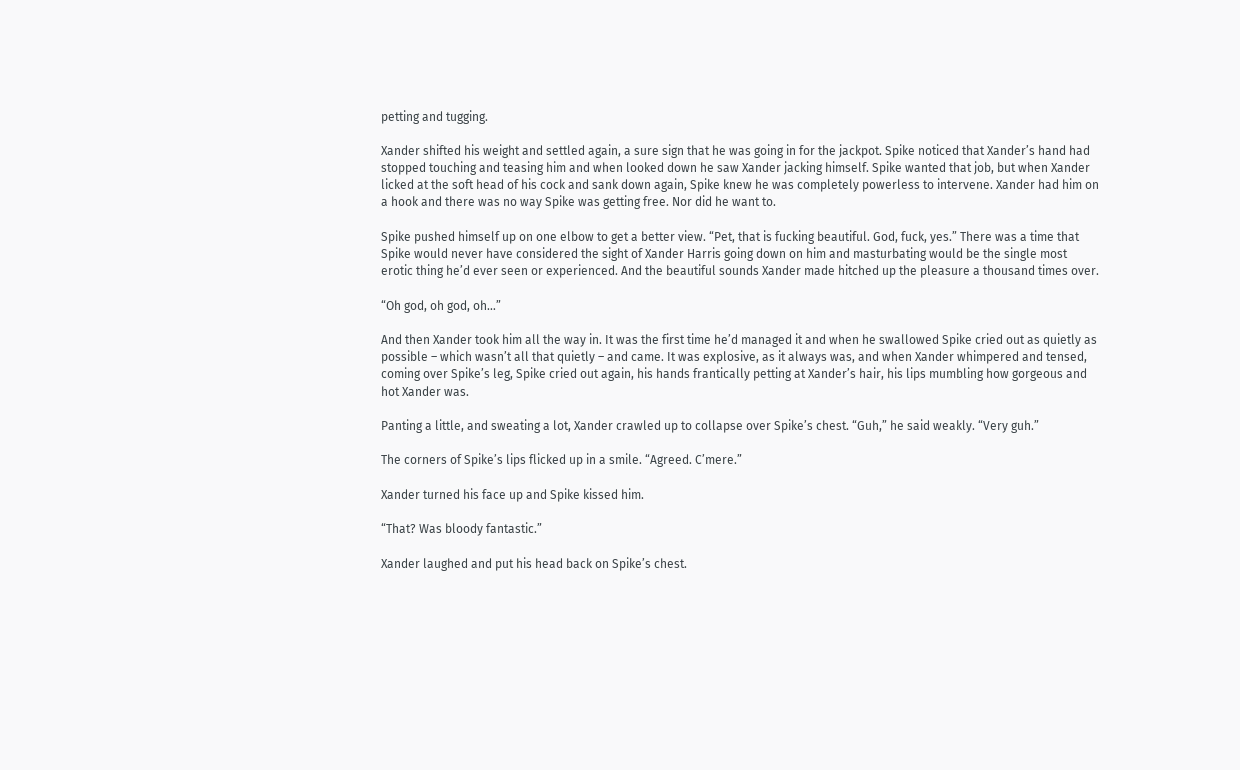petting and tugging.

Xander shifted his weight and settled again, a sure sign that he was going in for the jackpot. Spike noticed that Xander’s hand had stopped touching and teasing him and when looked down he saw Xander jacking himself. Spike wanted that job, but when Xander licked at the soft head of his cock and sank down again, Spike knew he was completely powerless to intervene. Xander had him on a hook and there was no way Spike was getting free. Nor did he want to.

Spike pushed himself up on one elbow to get a better view. “Pet, that is fucking beautiful. God, fuck, yes.” There was a time that Spike would never have considered the sight of Xander Harris going down on him and masturbating would be the single most erotic thing he’d ever seen or experienced. And the beautiful sounds Xander made hitched up the pleasure a thousand times over.

“Oh god, oh god, oh…”

And then Xander took him all the way in. It was the first time he’d managed it and when he swallowed Spike cried out as quietly as possible – which wasn’t all that quietly – and came. It was explosive, as it always was, and when Xander whimpered and tensed, coming over Spike’s leg, Spike cried out again, his hands frantically petting at Xander’s hair, his lips mumbling how gorgeous and hot Xander was.

Panting a little, and sweating a lot, Xander crawled up to collapse over Spike’s chest. “Guh,” he said weakly. “Very guh.”

The corners of Spike’s lips flicked up in a smile. “Agreed. C’mere.”

Xander turned his face up and Spike kissed him.

“That? Was bloody fantastic.”

Xander laughed and put his head back on Spike’s chest.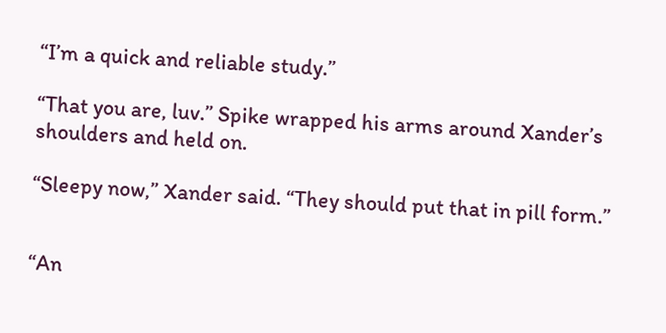“I’m a quick and reliable study.”

“That you are, luv.” Spike wrapped his arms around Xander’s shoulders and held on.

“Sleepy now,” Xander said. “They should put that in pill form.”


“An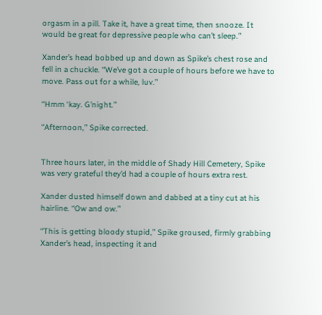orgasm in a pill. Take it, have a great time, then snooze. It would be great for depressive people who can’t sleep.”

Xander’s head bobbed up and down as Spike’s chest rose and fell in a chuckle. “We’ve got a couple of hours before we have to move. Pass out for a while, luv.”

“Hmm ‘kay. G’night.”

“Afternoon,” Spike corrected.


Three hours later, in the middle of Shady Hill Cemetery, Spike was very grateful they’d had a couple of hours extra rest.

Xander dusted himself down and dabbed at a tiny cut at his hairline. “Ow and ow.”

“This is getting bloody stupid,” Spike groused, firmly grabbing Xander’s head, inspecting it and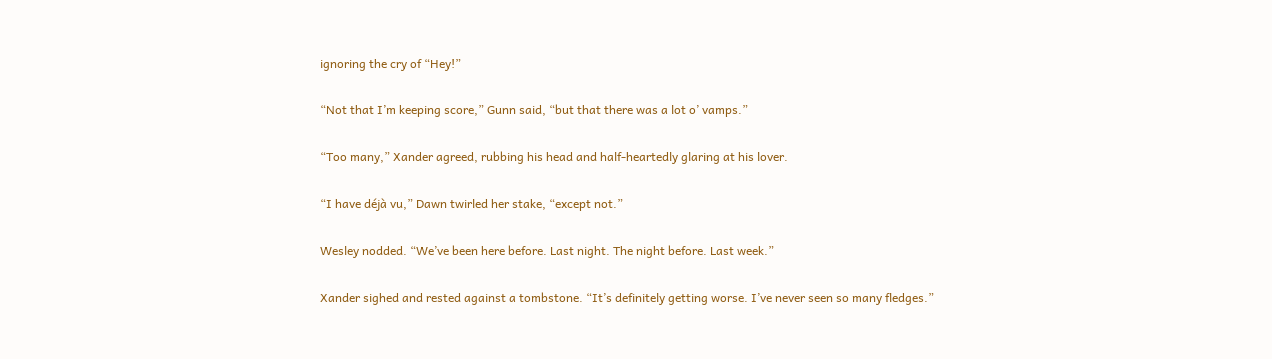ignoring the cry of “Hey!”

“Not that I’m keeping score,” Gunn said, “but that there was a lot o’ vamps.”

“Too many,” Xander agreed, rubbing his head and half-heartedly glaring at his lover.

“I have déjà vu,” Dawn twirled her stake, “except not.”

Wesley nodded. “We’ve been here before. Last night. The night before. Last week.”

Xander sighed and rested against a tombstone. “It’s definitely getting worse. I’ve never seen so many fledges.”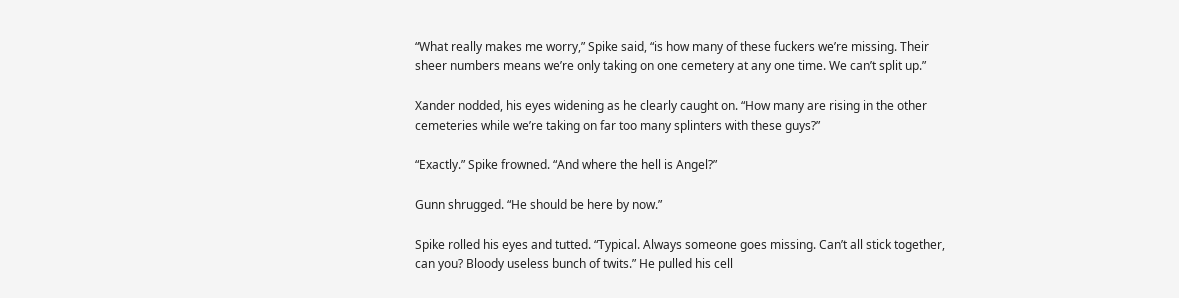“What really makes me worry,” Spike said, “is how many of these fuckers we’re missing. Their sheer numbers means we’re only taking on one cemetery at any one time. We can’t split up.”

Xander nodded, his eyes widening as he clearly caught on. “How many are rising in the other cemeteries while we’re taking on far too many splinters with these guys?”

“Exactly.” Spike frowned. “And where the hell is Angel?”

Gunn shrugged. “He should be here by now.”

Spike rolled his eyes and tutted. “Typical. Always someone goes missing. Can’t all stick together, can you? Bloody useless bunch of twits.” He pulled his cell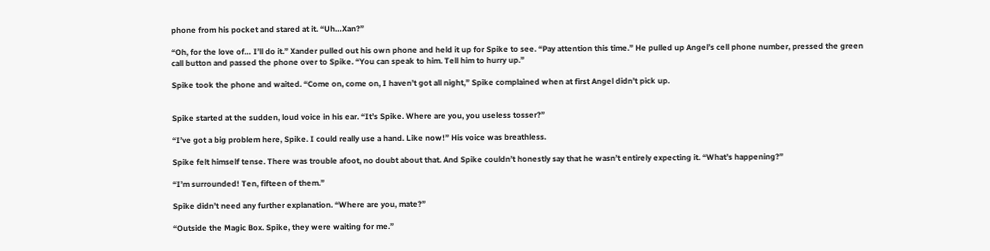phone from his pocket and stared at it. “Uh…Xan?”

“Oh, for the love of… I’ll do it.” Xander pulled out his own phone and held it up for Spike to see. “Pay attention this time.” He pulled up Angel’s cell phone number, pressed the green call button and passed the phone over to Spike. “You can speak to him. Tell him to hurry up.”

Spike took the phone and waited. “Come on, come on, I haven’t got all night,” Spike complained when at first Angel didn’t pick up.


Spike started at the sudden, loud voice in his ear. “It’s Spike. Where are you, you useless tosser?”

“I’ve got a big problem here, Spike. I could really use a hand. Like now!” His voice was breathless.

Spike felt himself tense. There was trouble afoot, no doubt about that. And Spike couldn’t honestly say that he wasn’t entirely expecting it. “What’s happening?”

“I’m surrounded! Ten, fifteen of them.”

Spike didn’t need any further explanation. “Where are you, mate?”

“Outside the Magic Box. Spike, they were waiting for me.”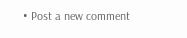• Post a new comment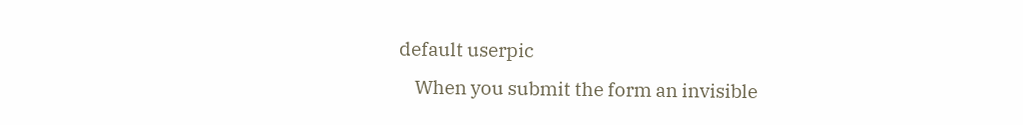default userpic
    When you submit the form an invisible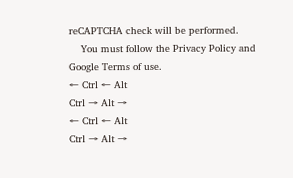reCAPTCHA check will be performed.
    You must follow the Privacy Policy and Google Terms of use.
← Ctrl ← Alt
Ctrl → Alt →
← Ctrl ← Alt
Ctrl → Alt →